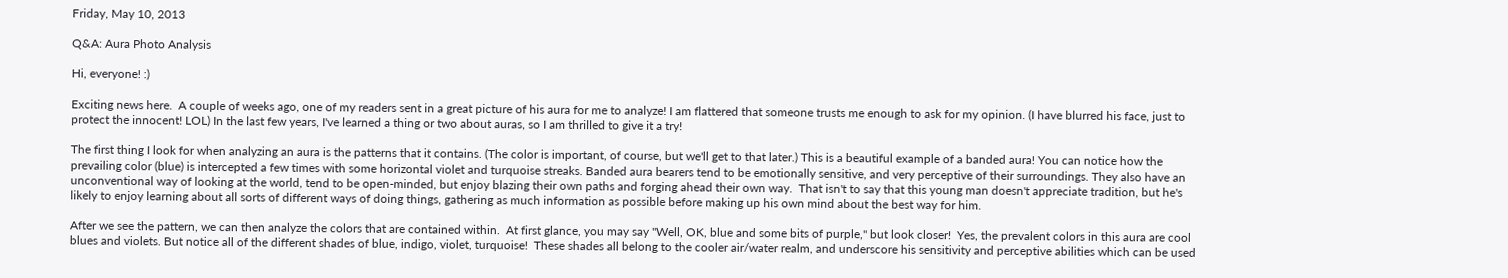Friday, May 10, 2013

Q&A: Aura Photo Analysis

Hi, everyone! :)

Exciting news here.  A couple of weeks ago, one of my readers sent in a great picture of his aura for me to analyze! I am flattered that someone trusts me enough to ask for my opinion. (I have blurred his face, just to protect the innocent! LOL) In the last few years, I've learned a thing or two about auras, so I am thrilled to give it a try!

The first thing I look for when analyzing an aura is the patterns that it contains. (The color is important, of course, but we'll get to that later.) This is a beautiful example of a banded aura! You can notice how the prevailing color (blue) is intercepted a few times with some horizontal violet and turquoise streaks. Banded aura bearers tend to be emotionally sensitive, and very perceptive of their surroundings. They also have an unconventional way of looking at the world, tend to be open-minded, but enjoy blazing their own paths and forging ahead their own way.  That isn't to say that this young man doesn't appreciate tradition, but he's likely to enjoy learning about all sorts of different ways of doing things, gathering as much information as possible before making up his own mind about the best way for him.

After we see the pattern, we can then analyze the colors that are contained within.  At first glance, you may say "Well, OK, blue and some bits of purple," but look closer!  Yes, the prevalent colors in this aura are cool blues and violets. But notice all of the different shades of blue, indigo, violet, turquoise!  These shades all belong to the cooler air/water realm, and underscore his sensitivity and perceptive abilities which can be used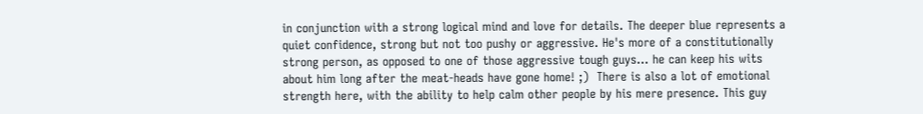in conjunction with a strong logical mind and love for details. The deeper blue represents a quiet confidence, strong but not too pushy or aggressive. He's more of a constitutionally strong person, as opposed to one of those aggressive tough guys... he can keep his wits about him long after the meat-heads have gone home! ;)  There is also a lot of emotional strength here, with the ability to help calm other people by his mere presence. This guy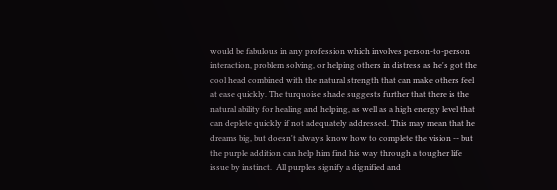would be fabulous in any profession which involves person-to-person interaction, problem solving, or helping others in distress as he's got the cool head combined with the natural strength that can make others feel at ease quickly. The turquoise shade suggests further that there is the natural ability for healing and helping, as well as a high energy level that can deplete quickly if not adequately addressed. This may mean that he dreams big, but doesn't always know how to complete the vision -- but the purple addition can help him find his way through a tougher life issue by instinct.  All purples signify a dignified and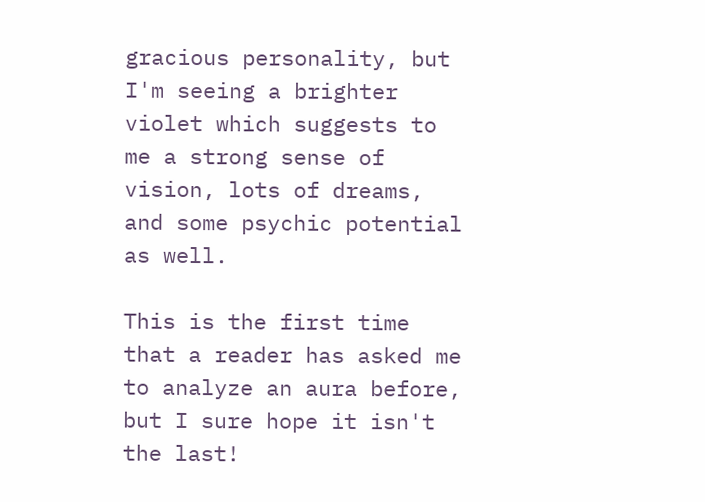gracious personality, but I'm seeing a brighter violet which suggests to me a strong sense of vision, lots of dreams, and some psychic potential as well.

This is the first time that a reader has asked me to analyze an aura before, but I sure hope it isn't the last!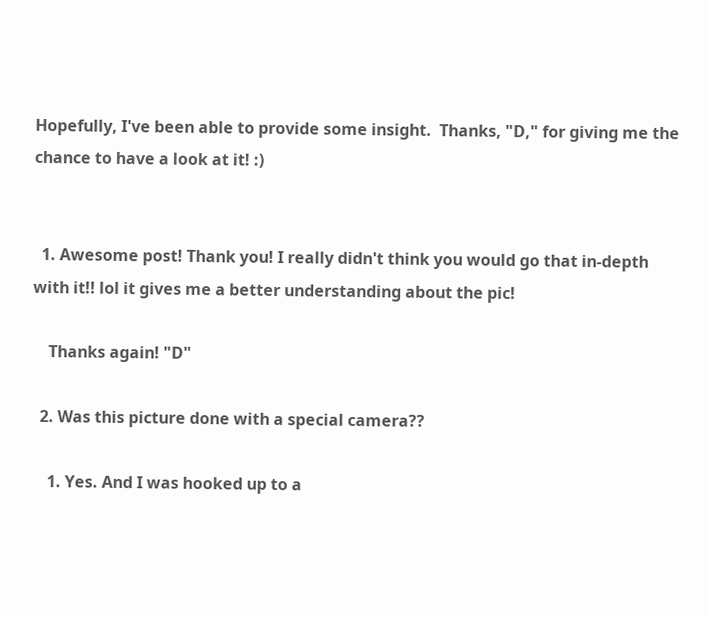Hopefully, I've been able to provide some insight.  Thanks, "D," for giving me the chance to have a look at it! :)


  1. Awesome post! Thank you! I really didn't think you would go that in-depth with it!! lol it gives me a better understanding about the pic!

    Thanks again! "D"

  2. Was this picture done with a special camera??

    1. Yes. And I was hooked up to a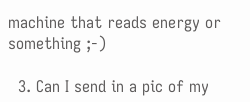machine that reads energy or something ;-)

  3. Can I send in a pic of my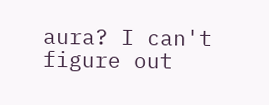aura? I can't figure out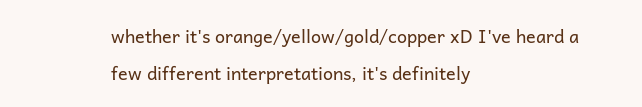whether it's orange/yellow/gold/copper xD I've heard a few different interpretations, it's definitely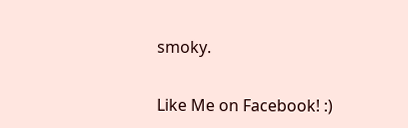smoky.


Like Me on Facebook! :)